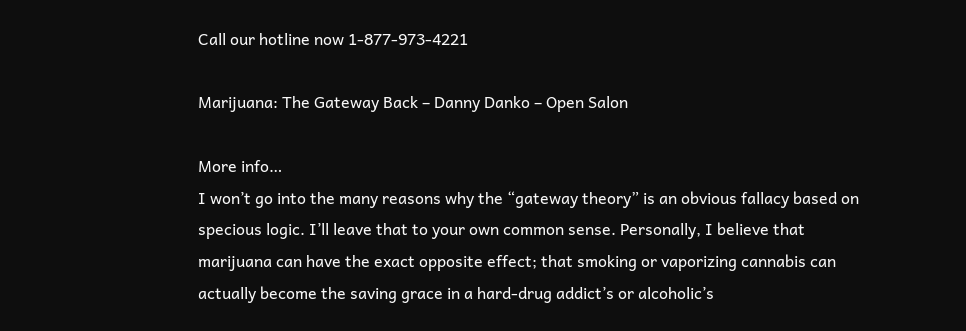Call our hotline now 1-877-973-4221

Marijuana: The Gateway Back – Danny Danko – Open Salon

More info…
I won’t go into the many reasons why the “gateway theory” is an obvious fallacy based on specious logic. I’ll leave that to your own common sense. Personally, I believe that marijuana can have the exact opposite effect; that smoking or vaporizing cannabis can actually become the saving grace in a hard-drug addict’s or alcoholic’s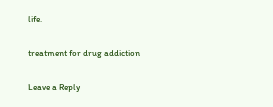life.

treatment for drug addiction

Leave a Reply